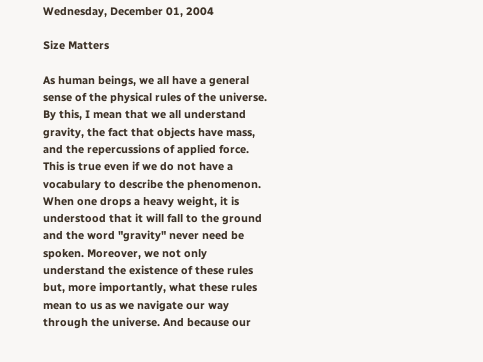Wednesday, December 01, 2004

Size Matters

As human beings, we all have a general sense of the physical rules of the universe. By this, I mean that we all understand gravity, the fact that objects have mass, and the repercussions of applied force. This is true even if we do not have a vocabulary to describe the phenomenon. When one drops a heavy weight, it is understood that it will fall to the ground and the word "gravity" never need be spoken. Moreover, we not only understand the existence of these rules but, more importantly, what these rules mean to us as we navigate our way through the universe. And because our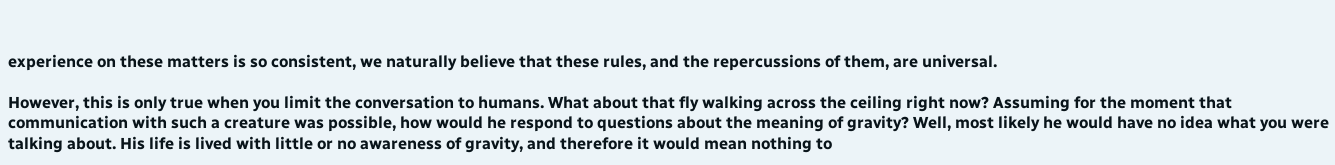experience on these matters is so consistent, we naturally believe that these rules, and the repercussions of them, are universal.

However, this is only true when you limit the conversation to humans. What about that fly walking across the ceiling right now? Assuming for the moment that communication with such a creature was possible, how would he respond to questions about the meaning of gravity? Well, most likely he would have no idea what you were talking about. His life is lived with little or no awareness of gravity, and therefore it would mean nothing to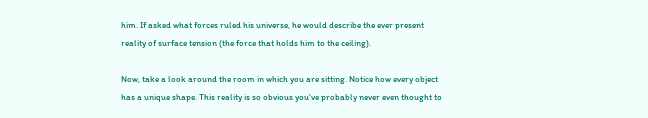him. If asked what forces ruled his universe, he would describe the ever present reality of surface tension (the force that holds him to the ceiling).

Now, take a look around the room in which you are sitting. Notice how every object has a unique shape. This reality is so obvious you've probably never even thought to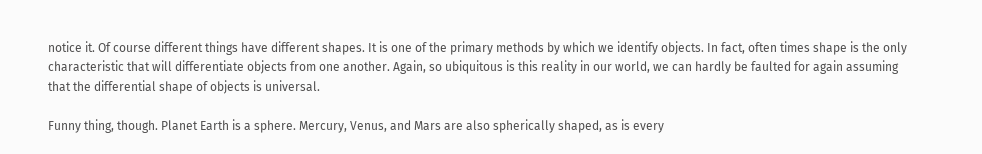notice it. Of course different things have different shapes. It is one of the primary methods by which we identify objects. In fact, often times shape is the only characteristic that will differentiate objects from one another. Again, so ubiquitous is this reality in our world, we can hardly be faulted for again assuming that the differential shape of objects is universal.

Funny thing, though. Planet Earth is a sphere. Mercury, Venus, and Mars are also spherically shaped, as is every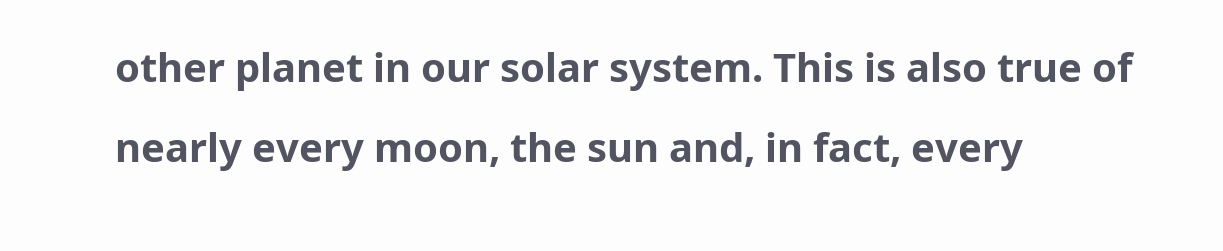other planet in our solar system. This is also true of nearly every moon, the sun and, in fact, every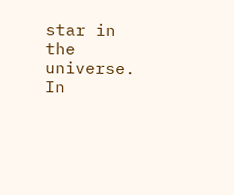star in the universe. In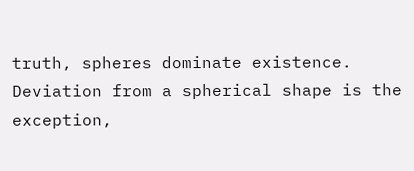truth, spheres dominate existence. Deviation from a spherical shape is the exception,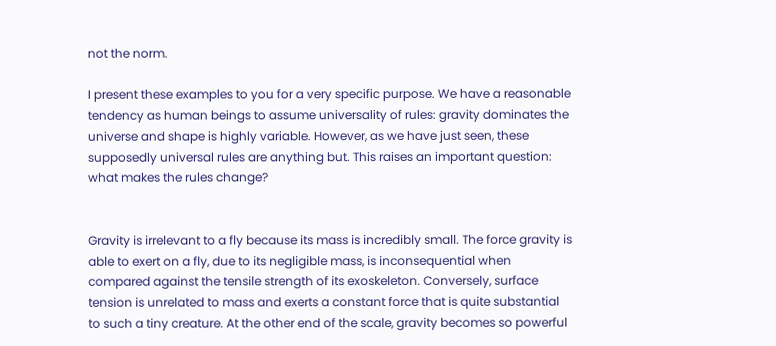not the norm.

I present these examples to you for a very specific purpose. We have a reasonable tendency as human beings to assume universality of rules: gravity dominates the universe and shape is highly variable. However, as we have just seen, these supposedly universal rules are anything but. This raises an important question: what makes the rules change?


Gravity is irrelevant to a fly because its mass is incredibly small. The force gravity is able to exert on a fly, due to its negligible mass, is inconsequential when compared against the tensile strength of its exoskeleton. Conversely, surface tension is unrelated to mass and exerts a constant force that is quite substantial to such a tiny creature. At the other end of the scale, gravity becomes so powerful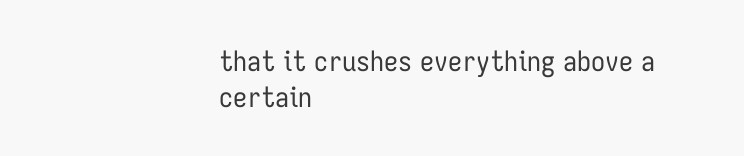that it crushes everything above a certain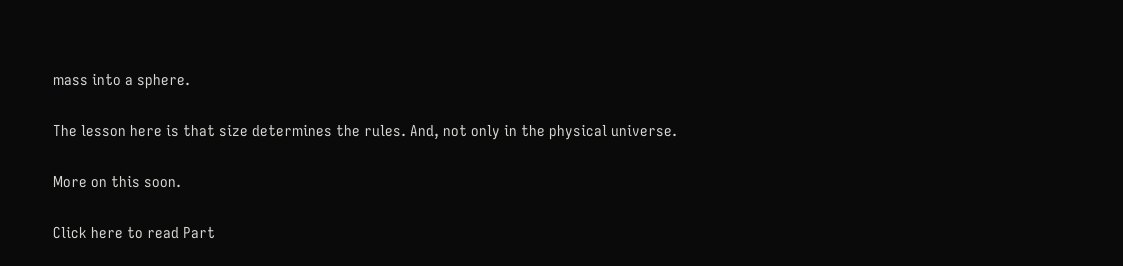mass into a sphere.

The lesson here is that size determines the rules. And, not only in the physical universe.

More on this soon.

Click here to read Part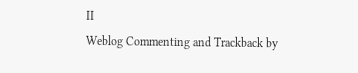II
Weblog Commenting and Trackback by